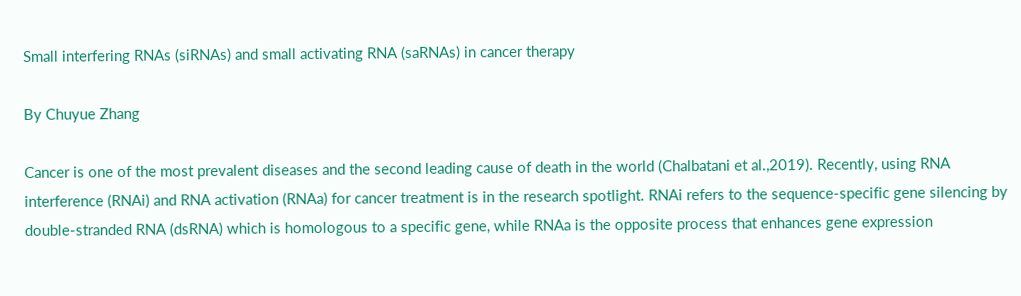Small interfering RNAs (siRNAs) and small activating RNA (saRNAs) in cancer therapy

By Chuyue Zhang

Cancer is one of the most prevalent diseases and the second leading cause of death in the world (Chalbatani et al.,2019). Recently, using RNA interference (RNAi) and RNA activation (RNAa) for cancer treatment is in the research spotlight. RNAi refers to the sequence-specific gene silencing by double-stranded RNA (dsRNA) which is homologous to a specific gene, while RNAa is the opposite process that enhances gene expression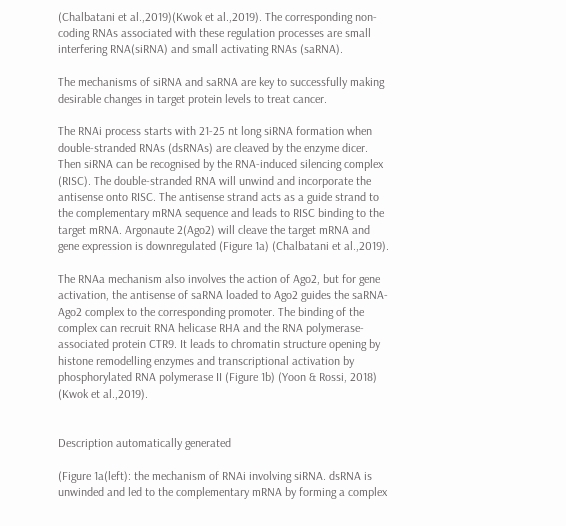(Chalbatani et al.,2019)(Kwok et al.,2019). The corresponding non-coding RNAs associated with these regulation processes are small interfering RNA(siRNA) and small activating RNAs (saRNA).

The mechanisms of siRNA and saRNA are key to successfully making desirable changes in target protein levels to treat cancer.

The RNAi process starts with 21-25 nt long siRNA formation when double-stranded RNAs (dsRNAs) are cleaved by the enzyme dicer. Then siRNA can be recognised by the RNA-induced silencing complex (RISC). The double-stranded RNA will unwind and incorporate the antisense onto RISC. The antisense strand acts as a guide strand to the complementary mRNA sequence and leads to RISC binding to the target mRNA. Argonaute 2(Ago2) will cleave the target mRNA and gene expression is downregulated (Figure 1a) (Chalbatani et al.,2019).

The RNAa mechanism also involves the action of Ago2, but for gene activation, the antisense of saRNA loaded to Ago2 guides the saRNA- Ago2 complex to the corresponding promoter. The binding of the complex can recruit RNA helicase RHA and the RNA polymerase-associated protein CTR9. It leads to chromatin structure opening by histone remodelling enzymes and transcriptional activation by phosphorylated RNA polymerase II (Figure 1b) (Yoon & Rossi, 2018) (Kwok et al.,2019).


Description automatically generated

(Figure 1a(left): the mechanism of RNAi involving siRNA. dsRNA is unwinded and led to the complementary mRNA by forming a complex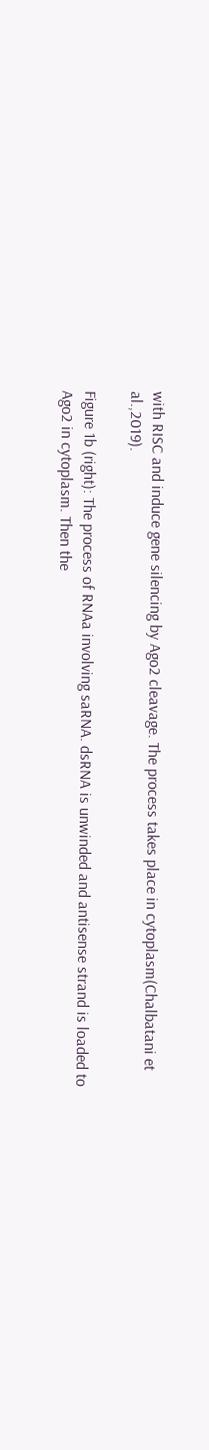with RISC and induce gene silencing by Ago2 cleavage. The process takes place in cytoplasm(Chalbatani et al.,2019).

Figure 1b (right): The process of RNAa involving saRNA. dsRNA is unwinded and antisense strand is loaded to Ago2 in cytoplasm. Then the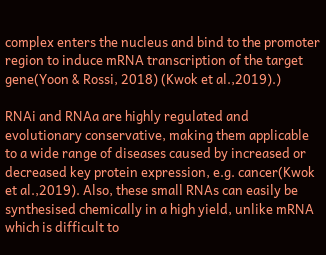complex enters the nucleus and bind to the promoter region to induce mRNA transcription of the target gene(Yoon & Rossi, 2018) (Kwok et al.,2019).)

RNAi and RNAa are highly regulated and evolutionary conservative, making them applicable to a wide range of diseases caused by increased or decreased key protein expression, e.g. cancer(Kwok et al.,2019). Also, these small RNAs can easily be synthesised chemically in a high yield, unlike mRNA which is difficult to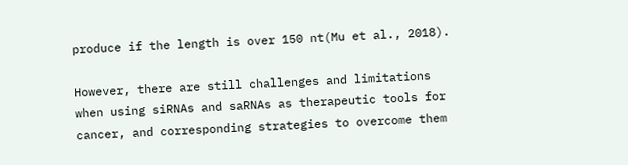produce if the length is over 150 nt(Mu et al., 2018).

However, there are still challenges and limitations when using siRNAs and saRNAs as therapeutic tools for cancer, and corresponding strategies to overcome them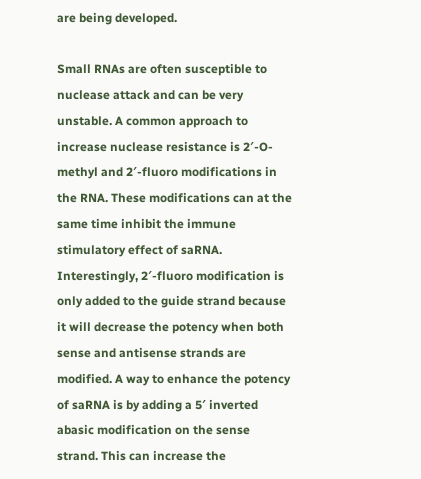are being developed.

Small RNAs are often susceptible to nuclease attack and can be very unstable. A common approach to increase nuclease resistance is 2′-O-methyl and 2′-fluoro modifications in the RNA. These modifications can at the same time inhibit the immune stimulatory effect of saRNA. Interestingly, 2′-fluoro modification is only added to the guide strand because it will decrease the potency when both sense and antisense strands are modified. A way to enhance the potency of saRNA is by adding a 5′ inverted abasic modification on the sense strand. This can increase the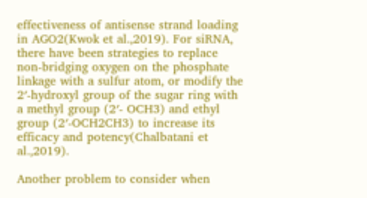effectiveness of antisense strand loading in AGO2(Kwok et al.,2019). For siRNA, there have been strategies to replace non-bridging oxygen on the phosphate linkage with a sulfur atom, or modify the 2′-hydroxyl group of the sugar ring with a methyl group (2′- OCH3) and ethyl group (2ʹ-OCH2CH3) to increase its efficacy and potency(Chalbatani et al.,2019).

Another problem to consider when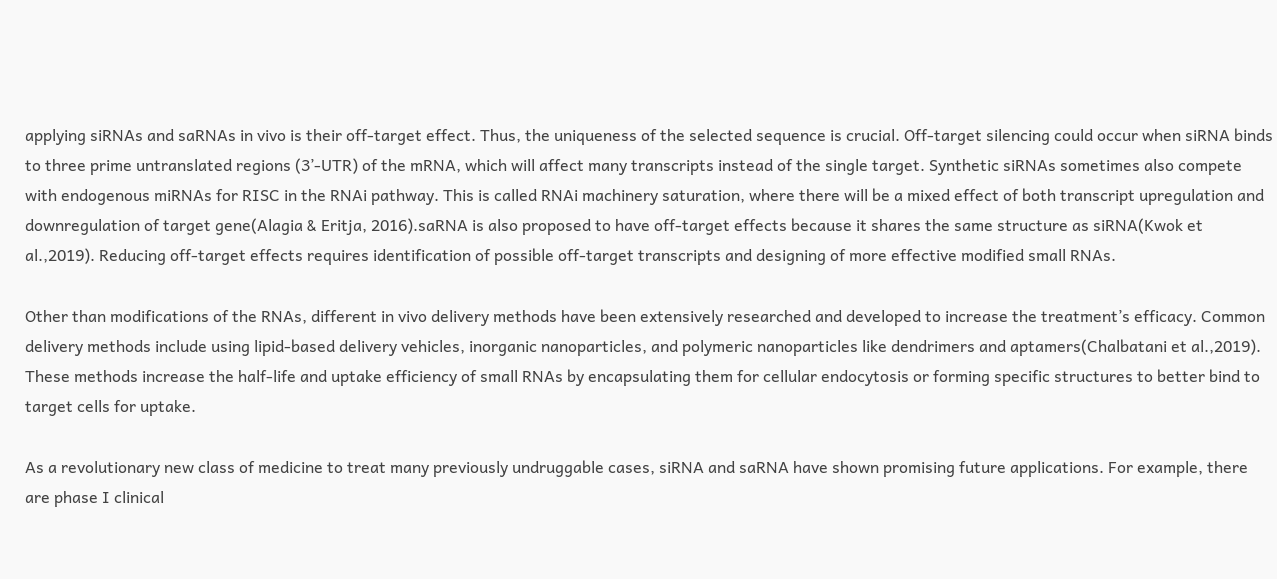applying siRNAs and saRNAs in vivo is their off-target effect. Thus, the uniqueness of the selected sequence is crucial. Off-target silencing could occur when siRNA binds to three prime untranslated regions (3’-UTR) of the mRNA, which will affect many transcripts instead of the single target. Synthetic siRNAs sometimes also compete with endogenous miRNAs for RISC in the RNAi pathway. This is called RNAi machinery saturation, where there will be a mixed effect of both transcript upregulation and downregulation of target gene(Alagia & Eritja, 2016).saRNA is also proposed to have off-target effects because it shares the same structure as siRNA(Kwok et al.,2019). Reducing off-target effects requires identification of possible off-target transcripts and designing of more effective modified small RNAs.

Other than modifications of the RNAs, different in vivo delivery methods have been extensively researched and developed to increase the treatment’s efficacy. Common delivery methods include using lipid-based delivery vehicles, inorganic nanoparticles, and polymeric nanoparticles like dendrimers and aptamers(Chalbatani et al.,2019). These methods increase the half-life and uptake efficiency of small RNAs by encapsulating them for cellular endocytosis or forming specific structures to better bind to target cells for uptake.

As a revolutionary new class of medicine to treat many previously undruggable cases, siRNA and saRNA have shown promising future applications. For example, there are phase I clinical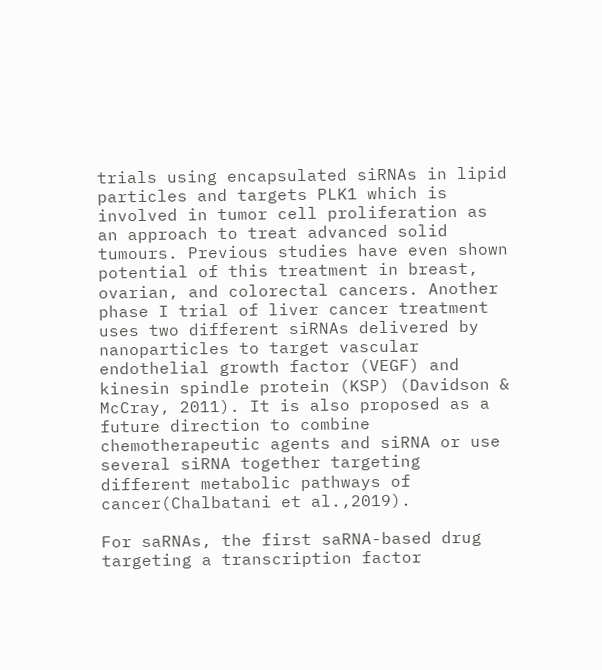trials using encapsulated siRNAs in lipid particles and targets PLK1 which is involved in tumor cell proliferation as an approach to treat advanced solid tumours. Previous studies have even shown potential of this treatment in breast, ovarian, and colorectal cancers. Another phase I trial of liver cancer treatment uses two different siRNAs delivered by nanoparticles to target vascular endothelial growth factor (VEGF) and kinesin spindle protein (KSP) (Davidson & McCray, 2011). It is also proposed as a future direction to combine chemotherapeutic agents and siRNA or use several siRNA together targeting different metabolic pathways of cancer(Chalbatani et al.,2019).

For saRNAs, the first saRNA-based drug targeting a transcription factor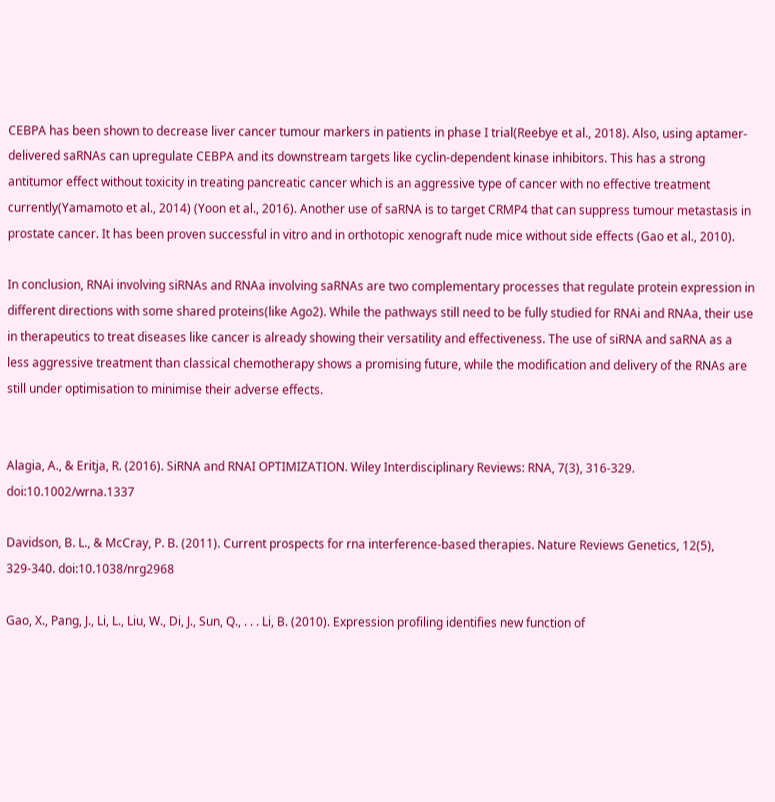CEBPA has been shown to decrease liver cancer tumour markers in patients in phase I trial(Reebye et al., 2018). Also, using aptamer-delivered saRNAs can upregulate CEBPA and its downstream targets like cyclin-dependent kinase inhibitors. This has a strong antitumor effect without toxicity in treating pancreatic cancer which is an aggressive type of cancer with no effective treatment currently(Yamamoto et al., 2014) (Yoon et al., 2016). Another use of saRNA is to target CRMP4 that can suppress tumour metastasis in prostate cancer. It has been proven successful in vitro and in orthotopic xenograft nude mice without side effects (Gao et al., 2010).

In conclusion, RNAi involving siRNAs and RNAa involving saRNAs are two complementary processes that regulate protein expression in different directions with some shared proteins(like Ago2). While the pathways still need to be fully studied for RNAi and RNAa, their use in therapeutics to treat diseases like cancer is already showing their versatility and effectiveness. The use of siRNA and saRNA as a less aggressive treatment than classical chemotherapy shows a promising future, while the modification and delivery of the RNAs are still under optimisation to minimise their adverse effects.


Alagia, A., & Eritja, R. (2016). SiRNA and RNAI OPTIMIZATION. Wiley Interdisciplinary Reviews: RNA, 7(3), 316-329. doi:10.1002/wrna.1337

Davidson, B. L., & McCray, P. B. (2011). Current prospects for rna interference-based therapies. Nature Reviews Genetics, 12(5), 329-340. doi:10.1038/nrg2968

Gao, X., Pang, J., Li, L., Liu, W., Di, J., Sun, Q., . . . Li, B. (2010). Expression profiling identifies new function of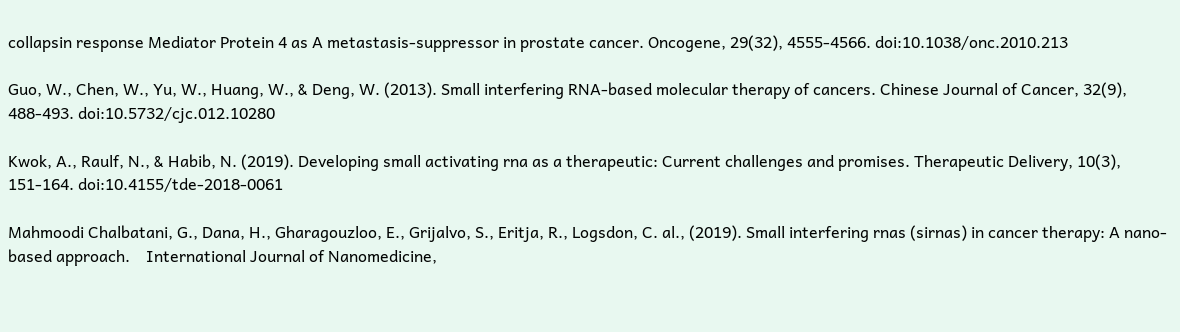collapsin response Mediator Protein 4 as A metastasis-suppressor in prostate cancer. Oncogene, 29(32), 4555-4566. doi:10.1038/onc.2010.213

Guo, W., Chen, W., Yu, W., Huang, W., & Deng, W. (2013). Small interfering RNA-based molecular therapy of cancers. Chinese Journal of Cancer, 32(9), 488-493. doi:10.5732/cjc.012.10280

Kwok, A., Raulf, N., & Habib, N. (2019). Developing small activating rna as a therapeutic: Current challenges and promises. Therapeutic Delivery, 10(3), 151-164. doi:10.4155/tde-2018-0061

Mahmoodi Chalbatani, G., Dana, H., Gharagouzloo, E., Grijalvo, S., Eritja, R., Logsdon, C. al., (2019). Small interfering rnas (sirnas) in cancer therapy: A nano-based approach.    International Journal of Nanomedicine,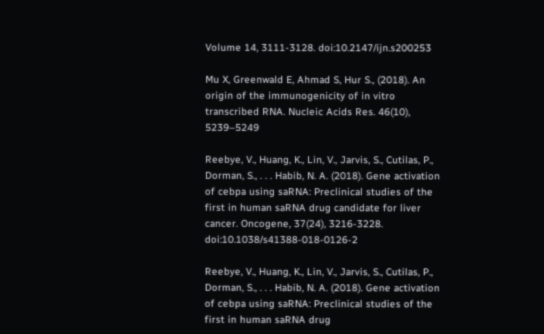Volume 14, 3111-3128. doi:10.2147/ijn.s200253

Mu X, Greenwald E, Ahmad S, Hur S., (2018). An origin of the immunogenicity of in vitro                  transcribed RNA. Nucleic Acids Res. 46(10), 5239–5249

Reebye, V., Huang, K., Lin, V., Jarvis, S., Cutilas, P., Dorman, S., . . . Habib, N. A. (2018). Gene activation of cebpa using saRNA: Preclinical studies of the first in human saRNA drug candidate for liver cancer. Oncogene, 37(24), 3216-3228. doi:10.1038/s41388-018-0126-2

Reebye, V., Huang, K., Lin, V., Jarvis, S., Cutilas, P., Dorman, S., . . . Habib, N. A. (2018). Gene activation of cebpa using saRNA: Preclinical studies of the first in human saRNA drug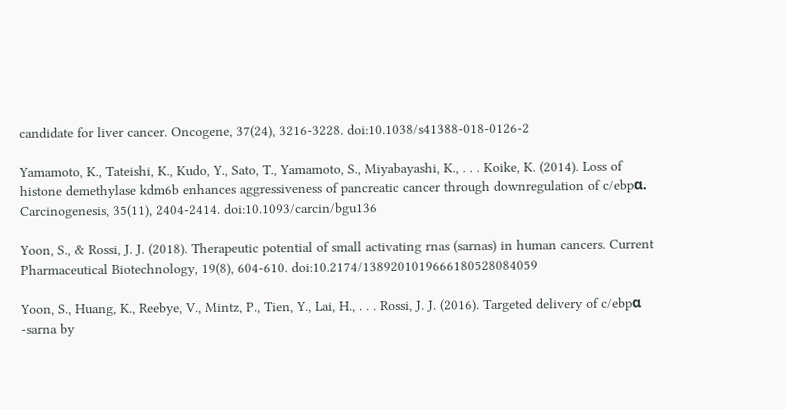candidate for liver cancer. Oncogene, 37(24), 3216-3228. doi:10.1038/s41388-018-0126-2

Yamamoto, K., Tateishi, K., Kudo, Y., Sato, T., Yamamoto, S., Miyabayashi, K., . . . Koike, K. (2014). Loss of histone demethylase kdm6b enhances aggressiveness of pancreatic cancer through downregulation of c/ebpα. Carcinogenesis, 35(11), 2404-2414. doi:10.1093/carcin/bgu136

Yoon, S., & Rossi, J. J. (2018). Therapeutic potential of small activating rnas (sarnas) in human cancers. Current Pharmaceutical Biotechnology, 19(8), 604-610. doi:10.2174/1389201019666180528084059

Yoon, S., Huang, K., Reebye, V., Mintz, P., Tien, Y., Lai, H., . . . Rossi, J. J. (2016). Targeted delivery of c/ebpα -sarna by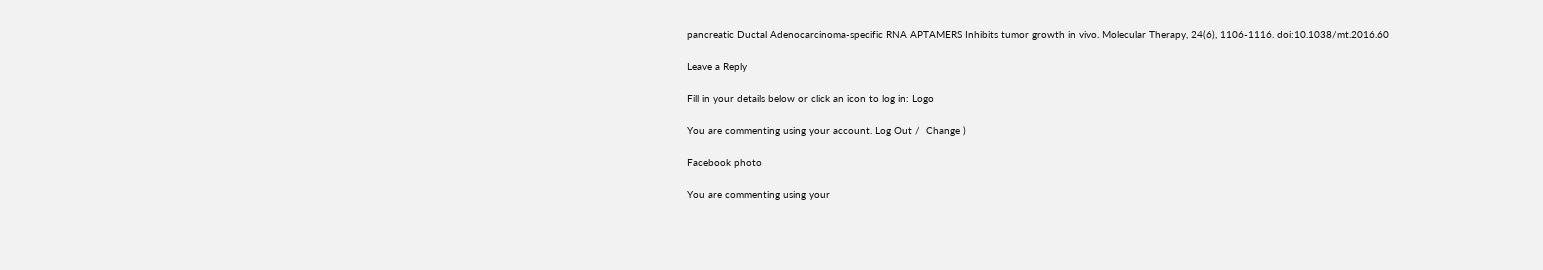pancreatic Ductal Adenocarcinoma-specific RNA APTAMERS Inhibits tumor growth in vivo. Molecular Therapy, 24(6), 1106-1116. doi:10.1038/mt.2016.60

Leave a Reply

Fill in your details below or click an icon to log in: Logo

You are commenting using your account. Log Out /  Change )

Facebook photo

You are commenting using your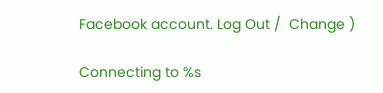Facebook account. Log Out /  Change )

Connecting to %s